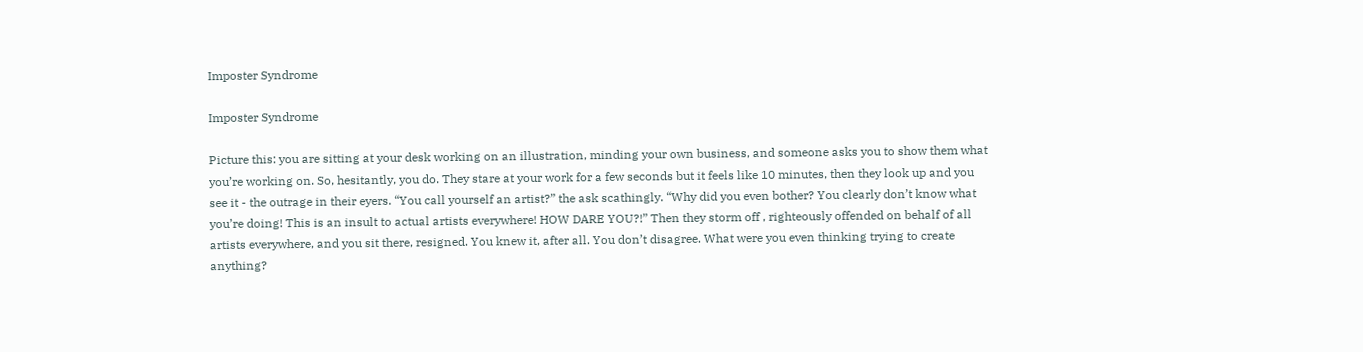Imposter Syndrome

Imposter Syndrome

Picture this: you are sitting at your desk working on an illustration, minding your own business, and someone asks you to show them what you’re working on. So, hesitantly, you do. They stare at your work for a few seconds but it feels like 10 minutes, then they look up and you see it - the outrage in their eyers. “You call yourself an artist?” the ask scathingly. “Why did you even bother? You clearly don’t know what you’re doing! This is an insult to actual artists everywhere! HOW DARE YOU?!” Then they storm off , righteously offended on behalf of all artists everywhere, and you sit there, resigned. You knew it, after all. You don’t disagree. What were you even thinking trying to create anything?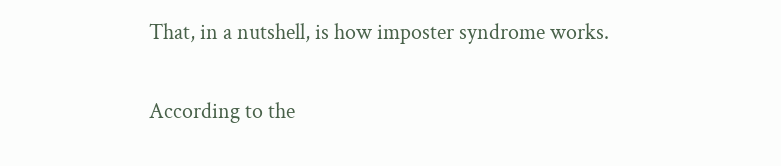That, in a nutshell, is how imposter syndrome works.

According to the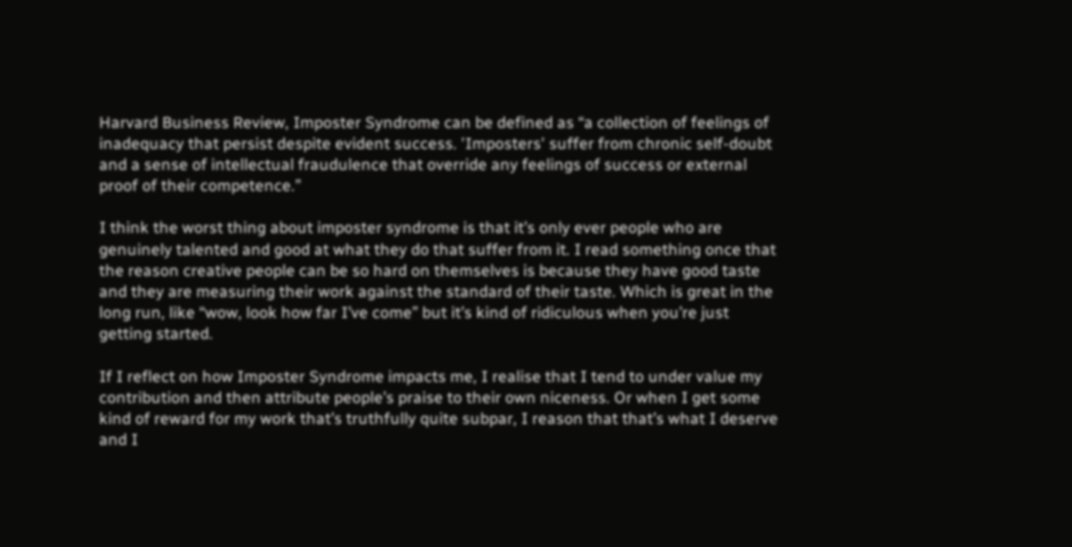Harvard Business Review, Imposter Syndrome can be defined as “a collection of feelings of inadequacy that persist despite evident success. 'Imposters' suffer from chronic self-doubt and a sense of intellectual fraudulence that override any feelings of success or external proof of their competence.”

I think the worst thing about imposter syndrome is that it’s only ever people who are genuinely talented and good at what they do that suffer from it. I read something once that the reason creative people can be so hard on themselves is because they have good taste and they are measuring their work against the standard of their taste. Which is great in the long run, like “wow, look how far I’ve come” but it’s kind of ridiculous when you’re just getting started.

If I reflect on how Imposter Syndrome impacts me, I realise that I tend to under value my contribution and then attribute people’s praise to their own niceness. Or when I get some kind of reward for my work that’s truthfully quite subpar, I reason that that’s what I deserve and I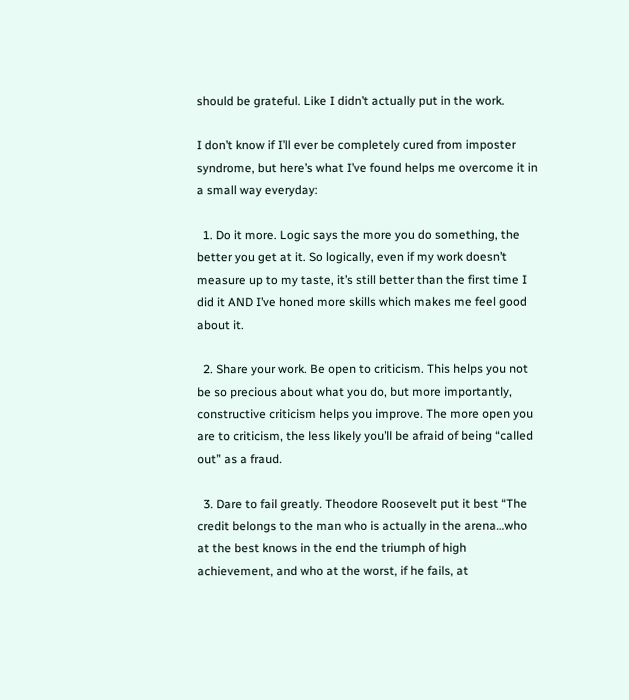should be grateful. Like I didn’t actually put in the work.

I don’t know if I’ll ever be completely cured from imposter syndrome, but here’s what I’ve found helps me overcome it in a small way everyday:

  1. Do it more. Logic says the more you do something, the better you get at it. So logically, even if my work doesn’t measure up to my taste, it’s still better than the first time I did it AND I’ve honed more skills which makes me feel good about it.

  2. Share your work. Be open to criticism. This helps you not be so precious about what you do, but more importantly, constructive criticism helps you improve. The more open you are to criticism, the less likely you’ll be afraid of being “called out” as a fraud.

  3. Dare to fail greatly. Theodore Roosevelt put it best “The credit belongs to the man who is actually in the arena…who at the best knows in the end the triumph of high achievement, and who at the worst, if he fails, at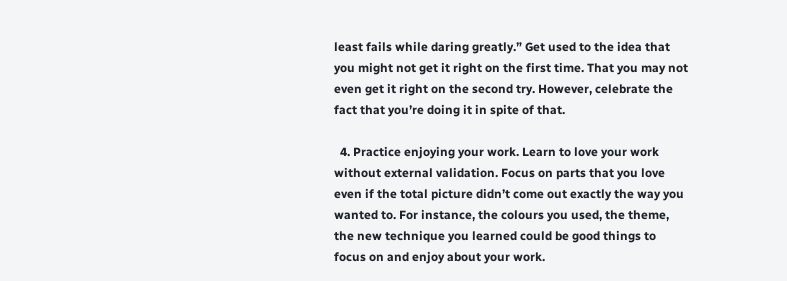least fails while daring greatly.” Get used to the idea that you might not get it right on the first time. That you may not even get it right on the second try. However, celebrate the fact that you’re doing it in spite of that.

  4. Practice enjoying your work. Learn to love your work without external validation. Focus on parts that you love even if the total picture didn’t come out exactly the way you wanted to. For instance, the colours you used, the theme, the new technique you learned could be good things to focus on and enjoy about your work.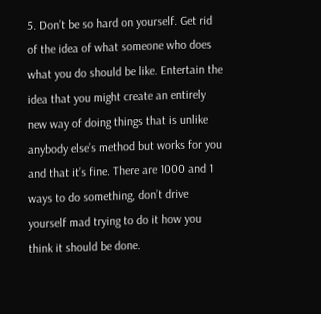5. Don’t be so hard on yourself. Get rid of the idea of what someone who does what you do should be like. Entertain the idea that you might create an entirely new way of doing things that is unlike anybody else’s method but works for you and that it’s fine. There are 1000 and 1 ways to do something, don’t drive yourself mad trying to do it how you think it should be done.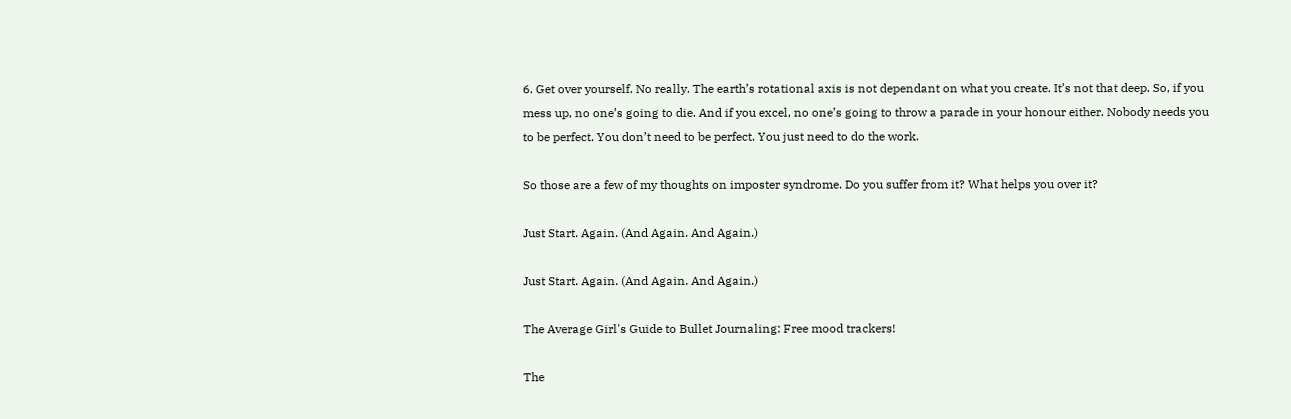6. Get over yourself. No really. The earth’s rotational axis is not dependant on what you create. It’s not that deep. So, if you mess up, no one’s going to die. And if you excel, no one’s going to throw a parade in your honour either. Nobody needs you to be perfect. You don’t need to be perfect. You just need to do the work.

So those are a few of my thoughts on imposter syndrome. Do you suffer from it? What helps you over it?

Just Start. Again. (And Again. And Again.)

Just Start. Again. (And Again. And Again.)

The Average Girl's Guide to Bullet Journaling: Free mood trackers!

The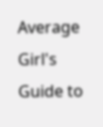Average Girl's Guide to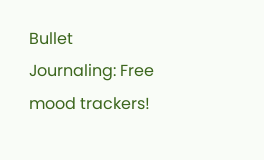Bullet Journaling: Free mood trackers!